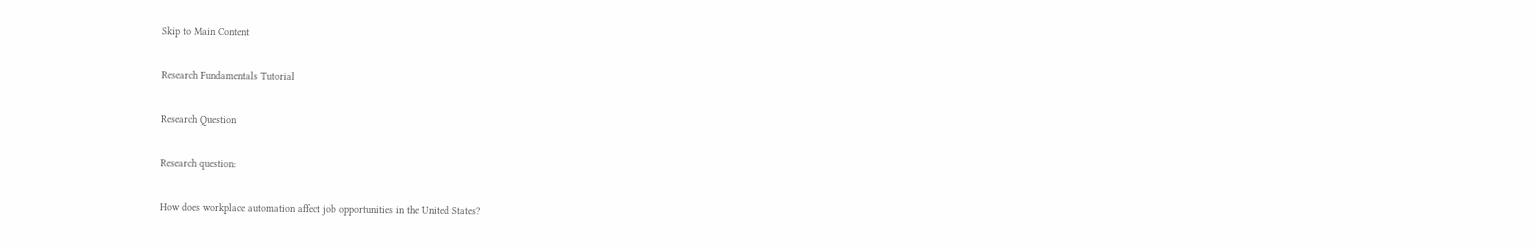Skip to Main Content

Research Fundamentals Tutorial

Research Question

Research question:

How does workplace automation affect job opportunities in the United States?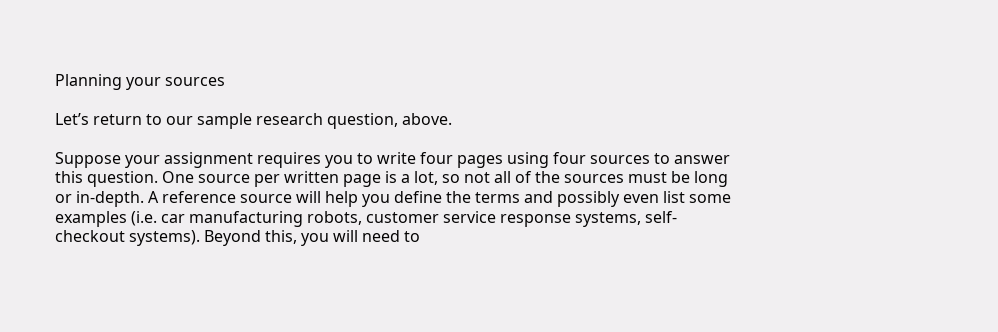Planning your sources

Let’s return to our sample research question, above.

Suppose your assignment requires you to write four pages using four sources to answer this question. One source per written page is a lot, so not all of the sources must be long or in-depth. A reference source will help you define the terms and possibly even list some examples (i.e. car manufacturing robots, customer service response systems, self-checkout systems). Beyond this, you will need to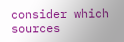consider which sources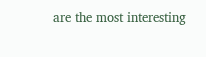are the most interesting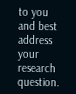to you and best address your research question.